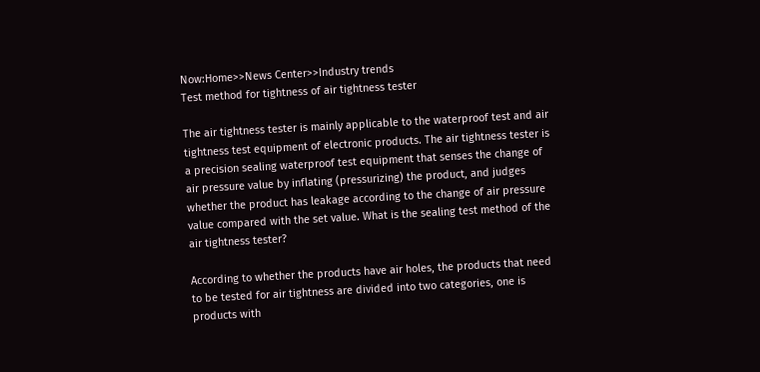Now:Home>>News Center>>Industry trends
Test method for tightness of air tightness tester

The air tightness tester is mainly applicable to the waterproof test and air tightness test equipment of electronic products. The air tightness tester is a precision sealing waterproof test equipment that senses the change of air pressure value by inflating (pressurizing) the product, and judges whether the product has leakage according to the change of air pressure value compared with the set value. What is the sealing test method of the air tightness tester?

According to whether the products have air holes, the products that need to be tested for air tightness are divided into two categories, one is products with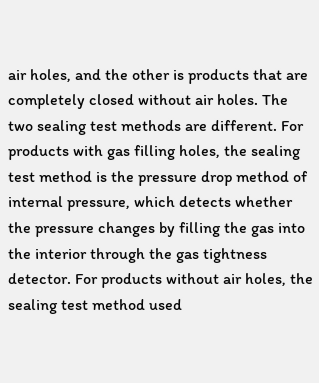air holes, and the other is products that are completely closed without air holes. The two sealing test methods are different. For products with gas filling holes, the sealing test method is the pressure drop method of internal pressure, which detects whether the pressure changes by filling the gas into the interior through the gas tightness detector. For products without air holes, the sealing test method used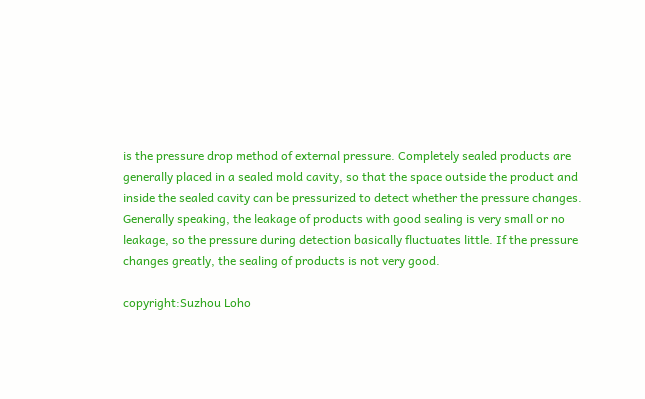is the pressure drop method of external pressure. Completely sealed products are generally placed in a sealed mold cavity, so that the space outside the product and inside the sealed cavity can be pressurized to detect whether the pressure changes. Generally speaking, the leakage of products with good sealing is very small or no leakage, so the pressure during detection basically fluctuates little. If the pressure changes greatly, the sealing of products is not very good.

copyright:Suzhou Loho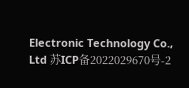Electronic Technology Co., Ltd 苏ICP备2022029670号-2